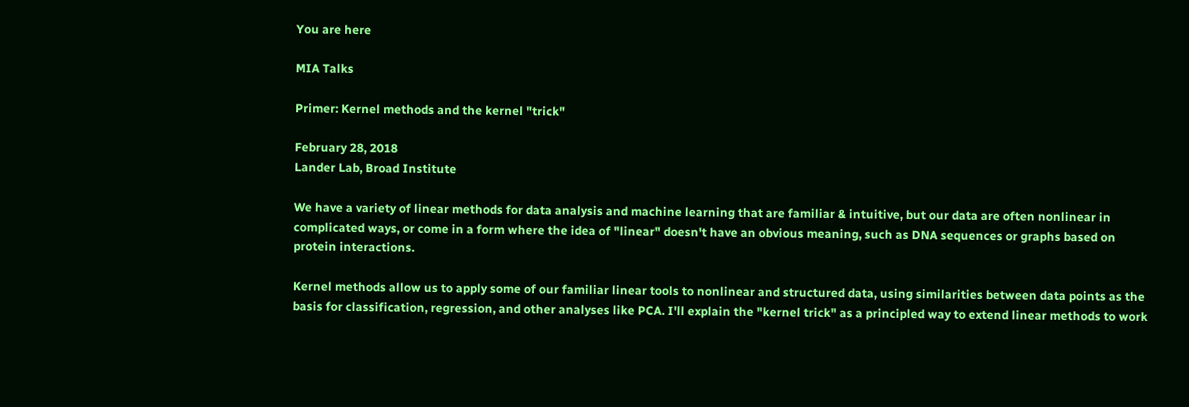You are here

MIA Talks

Primer: Kernel methods and the kernel "trick"

February 28, 2018
Lander Lab, Broad Institute

We have a variety of linear methods for data analysis and machine learning that are familiar & intuitive, but our data are often nonlinear in complicated ways, or come in a form where the idea of "linear" doesn't have an obvious meaning, such as DNA sequences or graphs based on protein interactions.

Kernel methods allow us to apply some of our familiar linear tools to nonlinear and structured data, using similarities between data points as the basis for classification, regression, and other analyses like PCA. I'll explain the "kernel trick" as a principled way to extend linear methods to work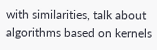with similarities, talk about algorithms based on kernels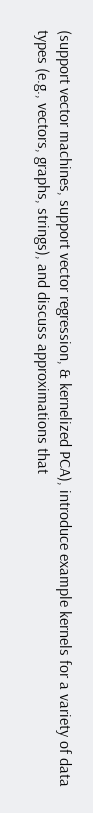(support vector machines, support vector regression, & kernelized PCA), introduce example kernels for a variety of data types (e.g., vectors, graphs, strings), and discuss approximations that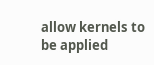allow kernels to be applied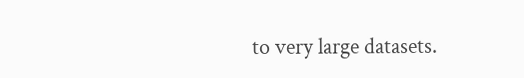to very large datasets.